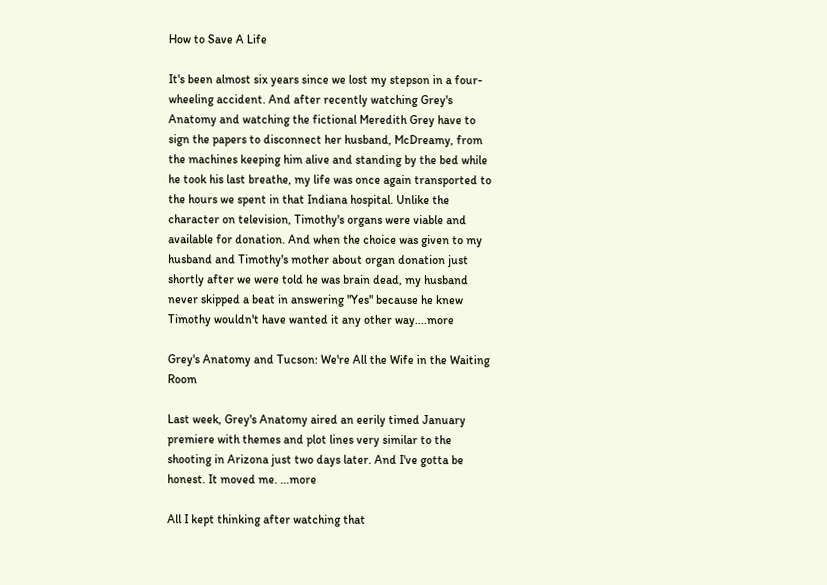How to Save A Life

It's been almost six years since we lost my stepson in a four-wheeling accident. And after recently watching Grey's Anatomy and watching the fictional Meredith Grey have to sign the papers to disconnect her husband, McDreamy, from the machines keeping him alive and standing by the bed while he took his last breathe, my life was once again transported to the hours we spent in that Indiana hospital. Unlike the character on television, Timothy's organs were viable and available for donation. And when the choice was given to my husband and Timothy's mother about organ donation just shortly after we were told he was brain dead, my husband never skipped a beat in answering "Yes" because he knew Timothy wouldn't have wanted it any other way....more

Grey's Anatomy and Tucson: We're All the Wife in the Waiting Room

Last week, Grey's Anatomy aired an eerily timed January premiere with themes and plot lines very similar to the shooting in Arizona just two days later. And I've gotta be honest. It moved me. ...more

All I kept thinking after watching that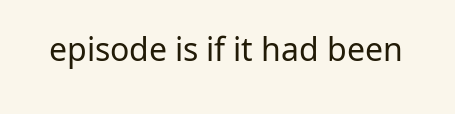episode is if it had been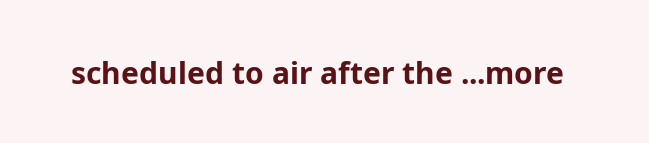scheduled to air after the ...more